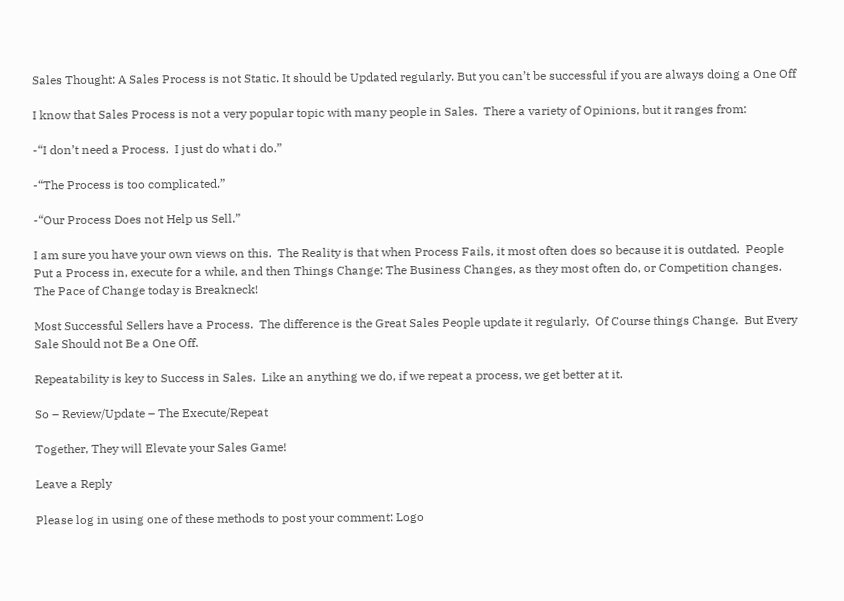Sales Thought: A Sales Process is not Static. It should be Updated regularly. But you can’t be successful if you are always doing a One Off

I know that Sales Process is not a very popular topic with many people in Sales.  There a variety of Opinions, but it ranges from:

-“I don’t need a Process.  I just do what i do.”

-“The Process is too complicated.”

-“Our Process Does not Help us Sell.”

I am sure you have your own views on this.  The Reality is that when Process Fails, it most often does so because it is outdated.  People Put a Process in, execute for a while, and then Things Change: The Business Changes, as they most often do, or Competition changes.  The Pace of Change today is Breakneck!

Most Successful Sellers have a Process.  The difference is the Great Sales People update it regularly,  Of Course things Change.  But Every Sale Should not Be a One Off.

Repeatability is key to Success in Sales.  Like an anything we do, if we repeat a process, we get better at it.

So – Review/Update – The Execute/Repeat

Together, They will Elevate your Sales Game!

Leave a Reply

Please log in using one of these methods to post your comment: Logo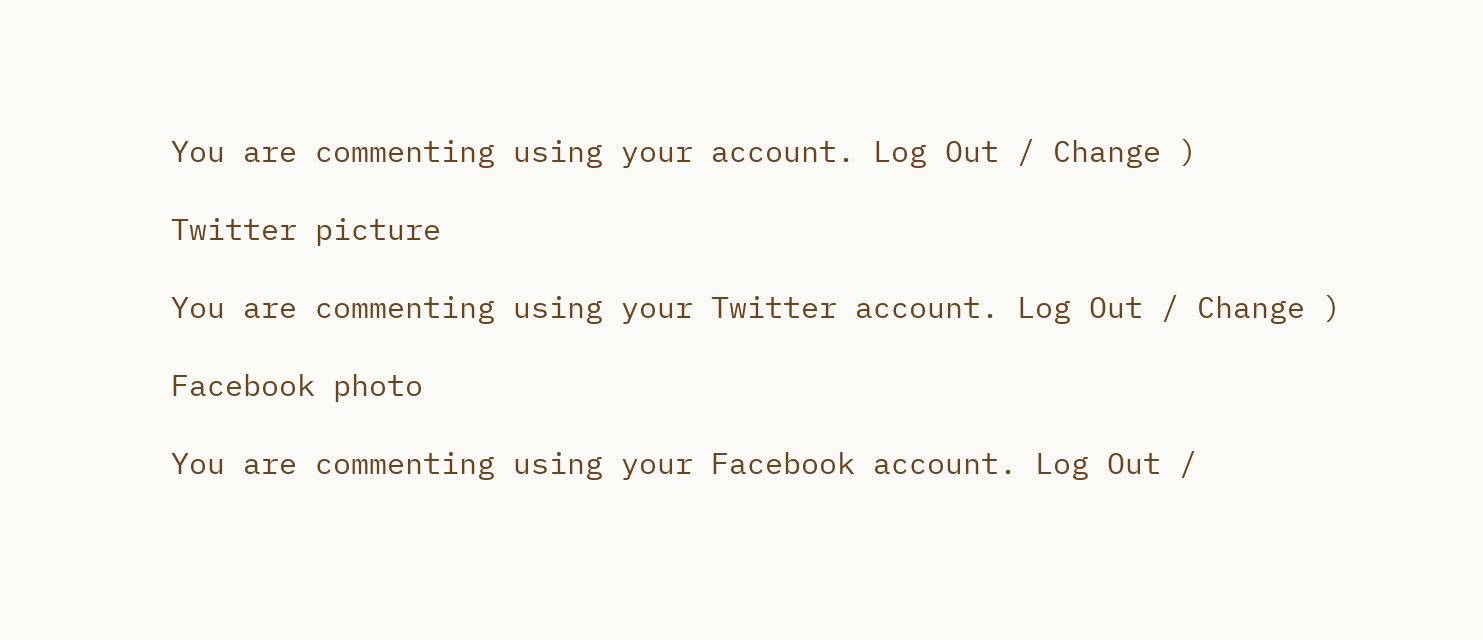You are commenting using your account. Log Out / Change )

Twitter picture

You are commenting using your Twitter account. Log Out / Change )

Facebook photo

You are commenting using your Facebook account. Log Out /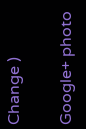Change )

Google+ photo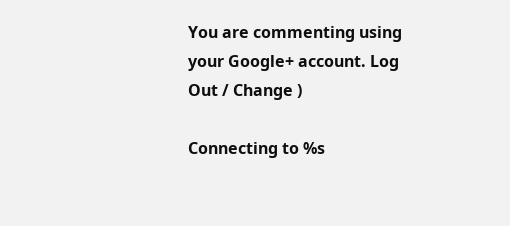You are commenting using your Google+ account. Log Out / Change )

Connecting to %s